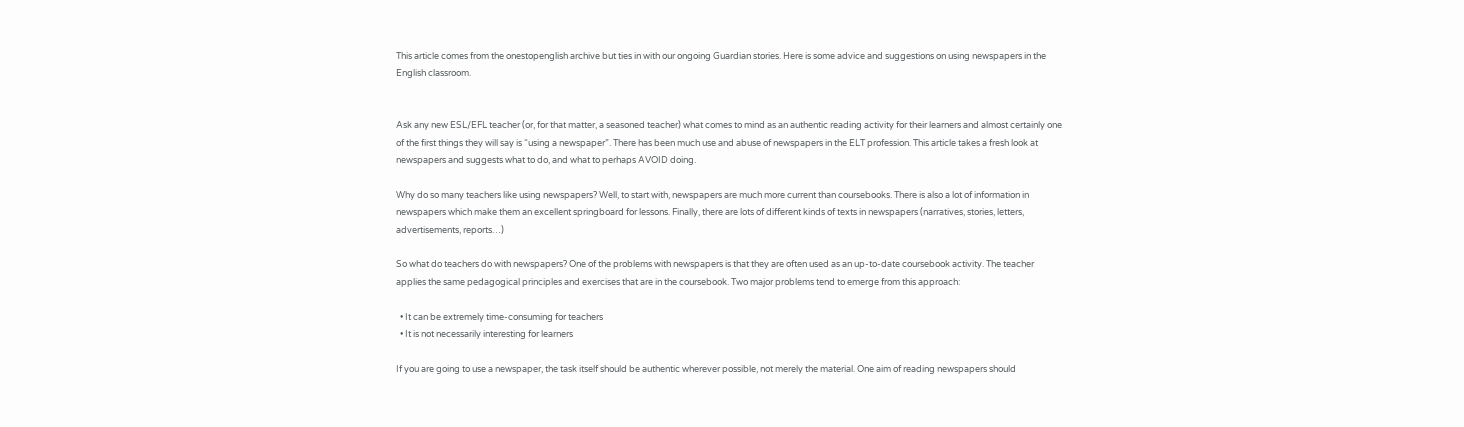This article comes from the onestopenglish archive but ties in with our ongoing Guardian stories. Here is some advice and suggestions on using newspapers in the English classroom.


Ask any new ESL/EFL teacher (or, for that matter, a seasoned teacher) what comes to mind as an authentic reading activity for their learners and almost certainly one of the first things they will say is “using a newspaper”. There has been much use and abuse of newspapers in the ELT profession. This article takes a fresh look at newspapers and suggests what to do, and what to perhaps AVOID doing.

Why do so many teachers like using newspapers? Well, to start with, newspapers are much more current than coursebooks. There is also a lot of information in newspapers which make them an excellent springboard for lessons. Finally, there are lots of different kinds of texts in newspapers (narratives, stories, letters, advertisements, reports…)

So what do teachers do with newspapers? One of the problems with newspapers is that they are often used as an up-to-date coursebook activity. The teacher applies the same pedagogical principles and exercises that are in the coursebook. Two major problems tend to emerge from this approach:

  • It can be extremely time-consuming for teachers
  • It is not necessarily interesting for learners

If you are going to use a newspaper, the task itself should be authentic wherever possible, not merely the material. One aim of reading newspapers should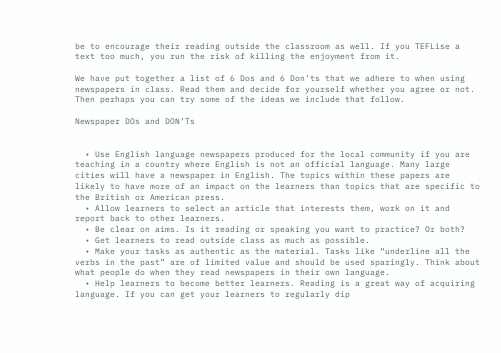be to encourage their reading outside the classroom as well. If you TEFLise a text too much, you run the risk of killing the enjoyment from it.

We have put together a list of 6 Dos and 6 Don’ts that we adhere to when using newspapers in class. Read them and decide for yourself whether you agree or not. Then perhaps you can try some of the ideas we include that follow.

Newspaper DOs and DON’Ts


  • Use English language newspapers produced for the local community if you are teaching in a country where English is not an official language. Many large cities will have a newspaper in English. The topics within these papers are likely to have more of an impact on the learners than topics that are specific to the British or American press.
  • Allow learners to select an article that interests them, work on it and report back to other learners.
  • Be clear on aims. Is it reading or speaking you want to practice? Or both?
  • Get learners to read outside class as much as possible.
  • Make your tasks as authentic as the material. Tasks like “underline all the verbs in the past” are of limited value and should be used sparingly. Think about what people do when they read newspapers in their own language.
  • Help learners to become better learners. Reading is a great way of acquiring language. If you can get your learners to regularly dip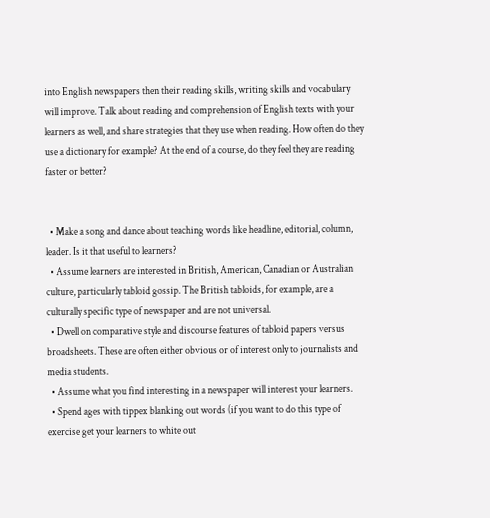into English newspapers then their reading skills, writing skills and vocabulary will improve. Talk about reading and comprehension of English texts with your learners as well, and share strategies that they use when reading. How often do they use a dictionary for example? At the end of a course, do they feel they are reading faster or better?


  • Make a song and dance about teaching words like headline, editorial, column, leader. Is it that useful to learners?
  • Assume learners are interested in British, American, Canadian or Australian culture, particularly tabloid gossip. The British tabloids, for example, are a culturally specific type of newspaper and are not universal.
  • Dwell on comparative style and discourse features of tabloid papers versus broadsheets. These are often either obvious or of interest only to journalists and media students.
  • Assume what you find interesting in a newspaper will interest your learners.
  • Spend ages with tippex blanking out words (if you want to do this type of exercise get your learners to white out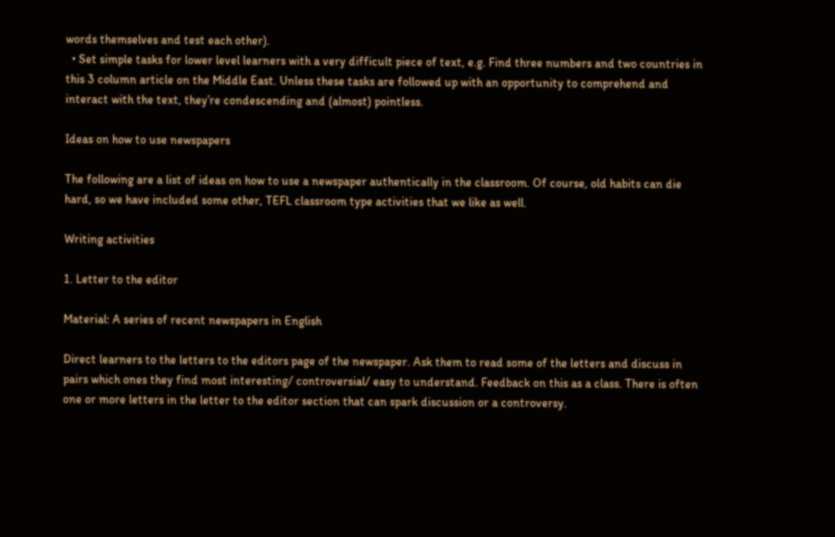words themselves and test each other).
  • Set simple tasks for lower level learners with a very difficult piece of text, e.g. Find three numbers and two countries in this 3 column article on the Middle East. Unless these tasks are followed up with an opportunity to comprehend and interact with the text, they’re condescending and (almost) pointless.

Ideas on how to use newspapers

The following are a list of ideas on how to use a newspaper authentically in the classroom. Of course, old habits can die hard, so we have included some other, TEFL classroom type activities that we like as well.

Writing activities

1. Letter to the editor

Material: A series of recent newspapers in English

Direct learners to the letters to the editors page of the newspaper. Ask them to read some of the letters and discuss in pairs which ones they find most interesting/ controversial/ easy to understand. Feedback on this as a class. There is often one or more letters in the letter to the editor section that can spark discussion or a controversy.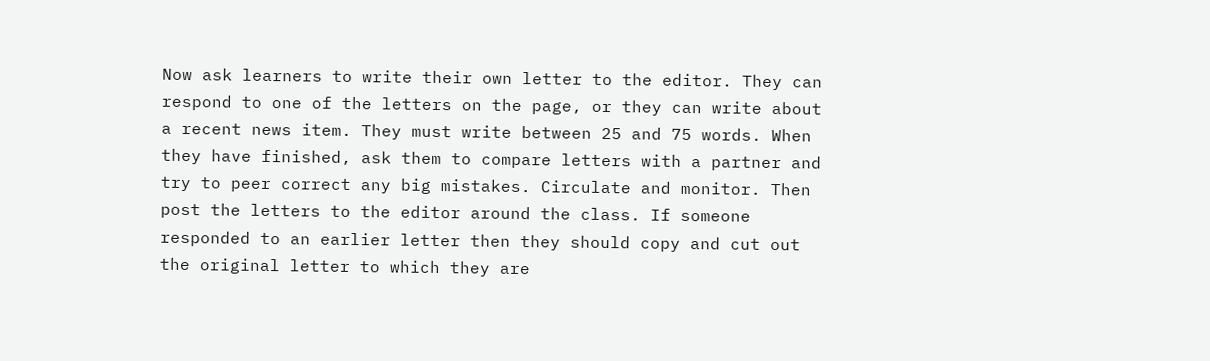Now ask learners to write their own letter to the editor. They can respond to one of the letters on the page, or they can write about a recent news item. They must write between 25 and 75 words. When they have finished, ask them to compare letters with a partner and try to peer correct any big mistakes. Circulate and monitor. Then post the letters to the editor around the class. If someone responded to an earlier letter then they should copy and cut out the original letter to which they are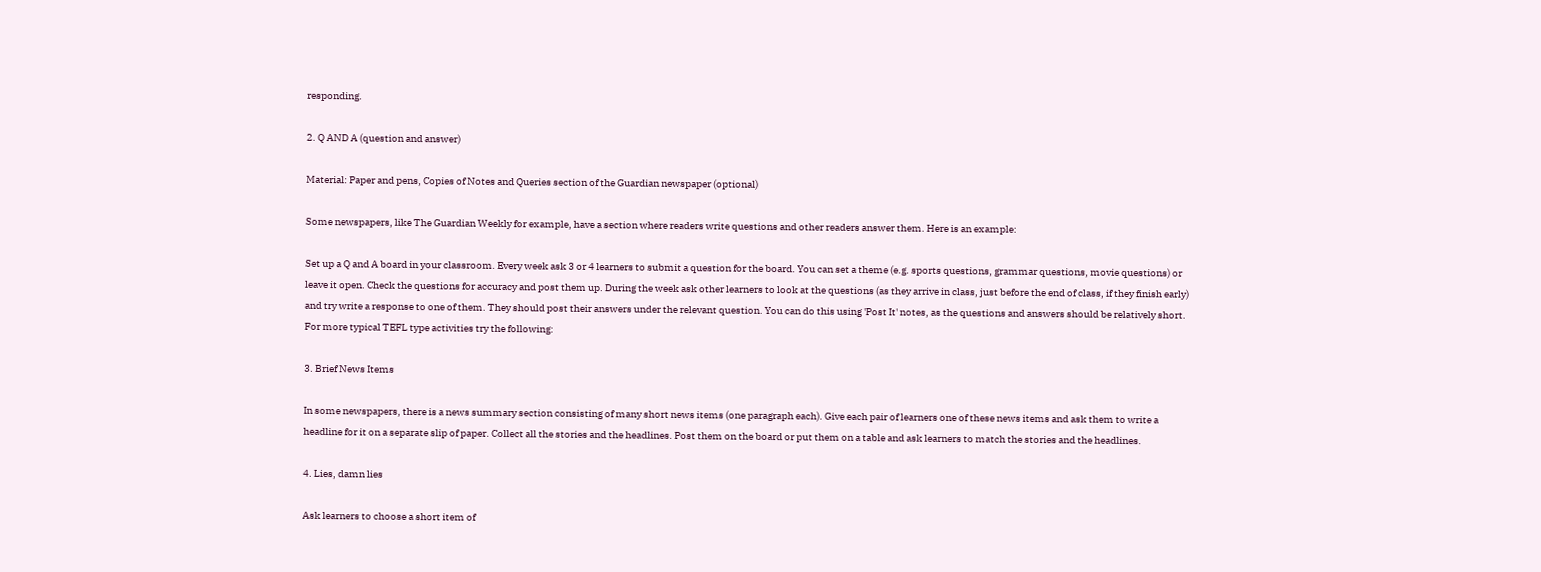responding.

2. Q AND A (question and answer)

Material: Paper and pens, Copies of Notes and Queries section of the Guardian newspaper (optional)

Some newspapers, like The Guardian Weekly for example, have a section where readers write questions and other readers answer them. Here is an example:

Set up a Q and A board in your classroom. Every week ask 3 or 4 learners to submit a question for the board. You can set a theme (e.g. sports questions, grammar questions, movie questions) or leave it open. Check the questions for accuracy and post them up. During the week ask other learners to look at the questions (as they arrive in class, just before the end of class, if they finish early) and try write a response to one of them. They should post their answers under the relevant question. You can do this using 'Post It' notes, as the questions and answers should be relatively short. For more typical TEFL type activities try the following:

3. Brief News Items

In some newspapers, there is a news summary section consisting of many short news items (one paragraph each). Give each pair of learners one of these news items and ask them to write a headline for it on a separate slip of paper. Collect all the stories and the headlines. Post them on the board or put them on a table and ask learners to match the stories and the headlines.

4. Lies, damn lies

Ask learners to choose a short item of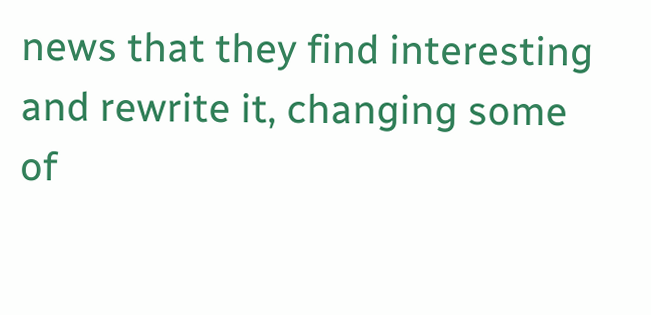news that they find interesting and rewrite it, changing some of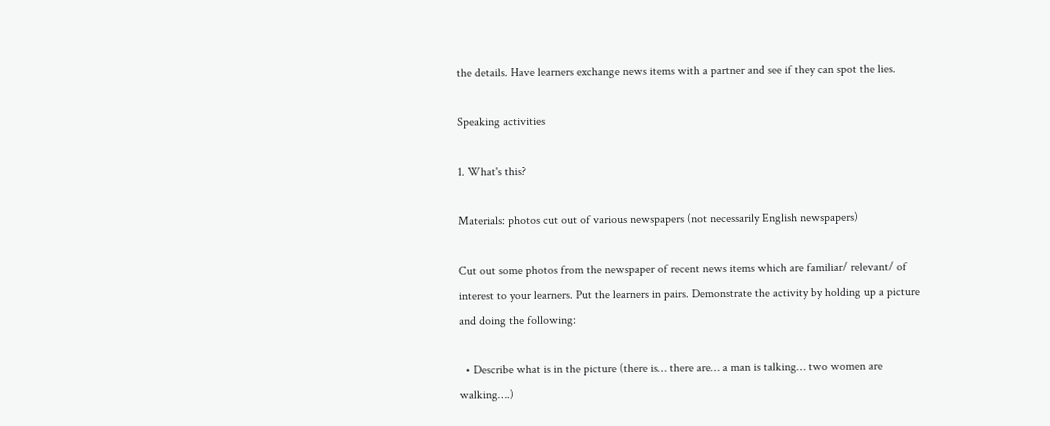the details. Have learners exchange news items with a partner and see if they can spot the lies.

Speaking activities

1. What's this?

Materials: photos cut out of various newspapers (not necessarily English newspapers)

Cut out some photos from the newspaper of recent news items which are familiar/ relevant/ of interest to your learners. Put the learners in pairs. Demonstrate the activity by holding up a picture and doing the following:

  • Describe what is in the picture (there is… there are… a man is talking… two women are walking….)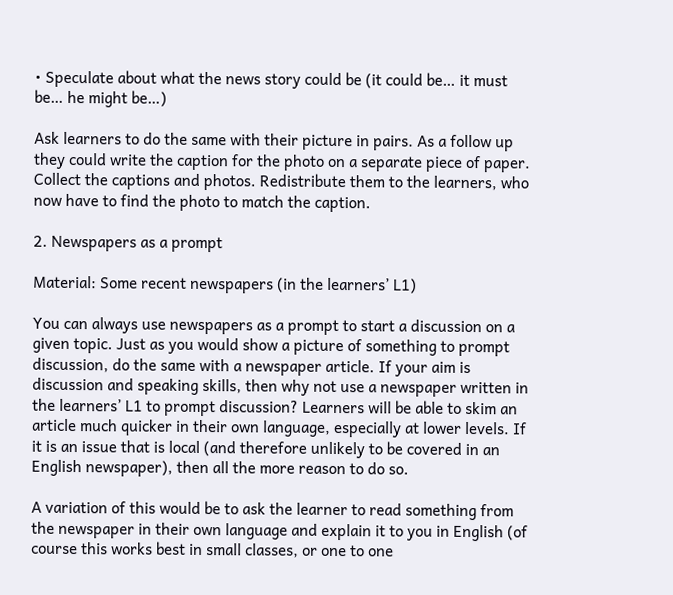• Speculate about what the news story could be (it could be… it must be… he might be…)

Ask learners to do the same with their picture in pairs. As a follow up they could write the caption for the photo on a separate piece of paper. Collect the captions and photos. Redistribute them to the learners, who now have to find the photo to match the caption.

2. Newspapers as a prompt

Material: Some recent newspapers (in the learners’ L1)

You can always use newspapers as a prompt to start a discussion on a given topic. Just as you would show a picture of something to prompt discussion, do the same with a newspaper article. If your aim is discussion and speaking skills, then why not use a newspaper written in the learners’ L1 to prompt discussion? Learners will be able to skim an article much quicker in their own language, especially at lower levels. If it is an issue that is local (and therefore unlikely to be covered in an English newspaper), then all the more reason to do so.

A variation of this would be to ask the learner to read something from the newspaper in their own language and explain it to you in English (of course this works best in small classes, or one to one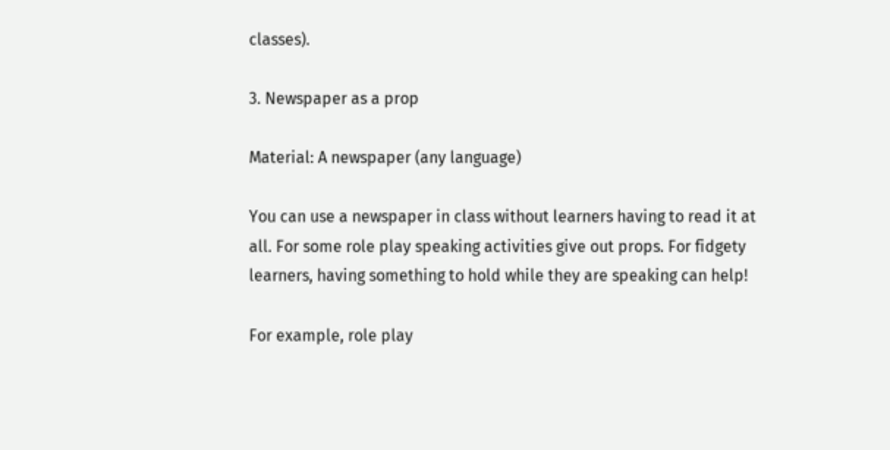classes).

3. Newspaper as a prop

Material: A newspaper (any language)

You can use a newspaper in class without learners having to read it at all. For some role play speaking activities give out props. For fidgety learners, having something to hold while they are speaking can help!

For example, role play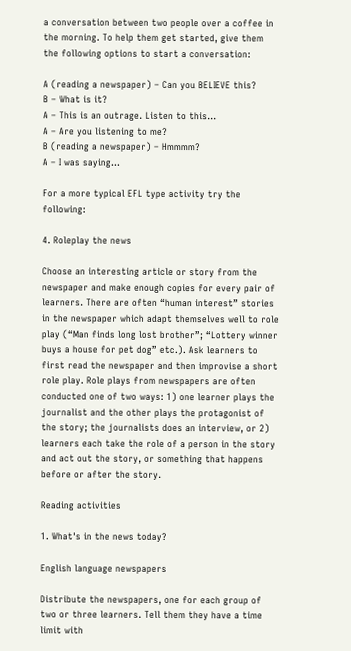a conversation between two people over a coffee in the morning. To help them get started, give them the following options to start a conversation:

A (reading a newspaper) – Can you BELIEVE this?
B – What is it?
A – This is an outrage. Listen to this…
A – Are you listening to me?
B (reading a newspaper) – Hmmmm?
A – I was saying…

For a more typical EFL type activity try the following:

4. Roleplay the news

Choose an interesting article or story from the newspaper and make enough copies for every pair of learners. There are often “human interest” stories in the newspaper which adapt themselves well to role play (“Man finds long lost brother”; “Lottery winner buys a house for pet dog” etc.). Ask learners to first read the newspaper and then improvise a short role play. Role plays from newspapers are often conducted one of two ways: 1) one learner plays the journalist and the other plays the protagonist of the story; the journalists does an interview, or 2) learners each take the role of a person in the story and act out the story, or something that happens before or after the story.

Reading activities

1. What's in the news today?

English language newspapers

Distribute the newspapers, one for each group of two or three learners. Tell them they have a time limit with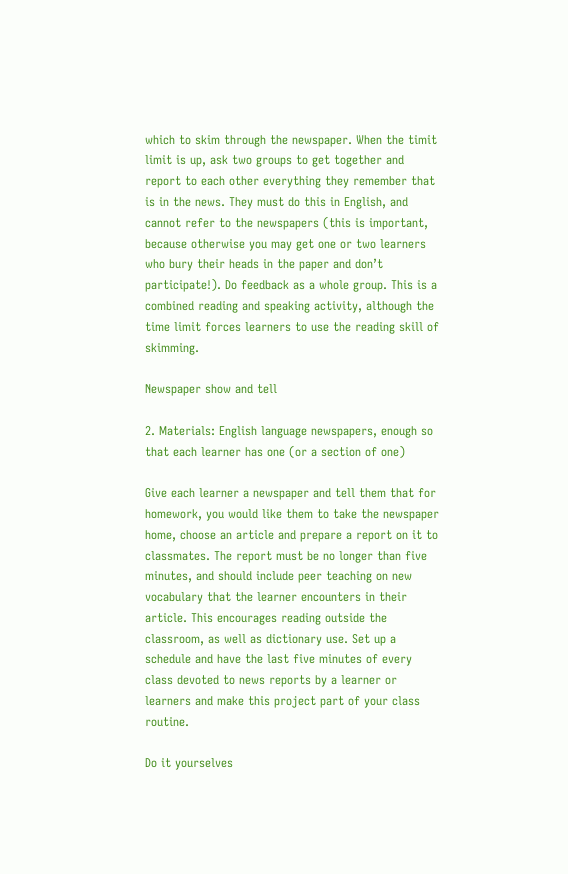which to skim through the newspaper. When the timit limit is up, ask two groups to get together and report to each other everything they remember that is in the news. They must do this in English, and cannot refer to the newspapers (this is important, because otherwise you may get one or two learners who bury their heads in the paper and don’t participate!). Do feedback as a whole group. This is a combined reading and speaking activity, although the time limit forces learners to use the reading skill of skimming.

Newspaper show and tell

2. Materials: English language newspapers, enough so that each learner has one (or a section of one)

Give each learner a newspaper and tell them that for homework, you would like them to take the newspaper home, choose an article and prepare a report on it to classmates. The report must be no longer than five minutes, and should include peer teaching on new vocabulary that the learner encounters in their article. This encourages reading outside the classroom, as well as dictionary use. Set up a schedule and have the last five minutes of every class devoted to news reports by a learner or learners and make this project part of your class routine.

Do it yourselves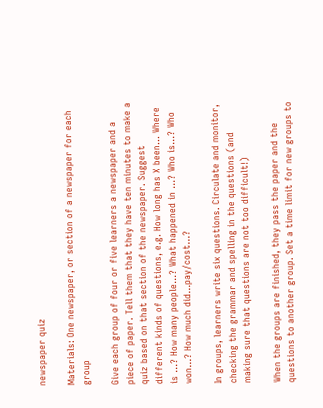newspaper quiz

Materials: One newspaper, or section of a newspaper for each group

Give each group of four or five learners a newspaper and a piece of paper. Tell them that they have ten minutes to make a quiz based on that section of the newspaper. Suggest different kinds of questions, e.g. How long has X been… Where is …? How many people…? What happened in …? Who is…? Who won…? How much did…pay/cost…?

In groups, learners write six questions. Circulate and monitor, checking the grammar and spelling in the questions (and making sure that questions are not too difficult!)

When the groups are finished, they pass the paper and the questions to another group. Set a time limit for new groups to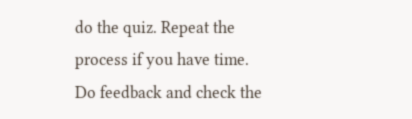do the quiz. Repeat the process if you have time. Do feedback and check the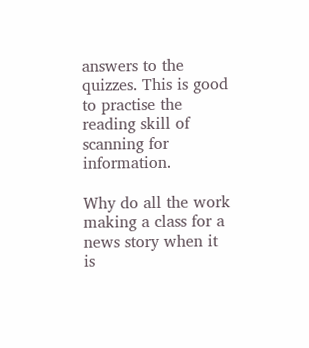answers to the quizzes. This is good to practise the reading skill of scanning for information.

Why do all the work making a class for a news story when it is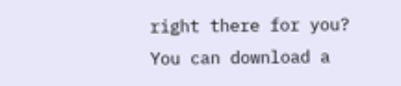right there for you? You can download a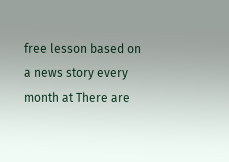free lesson based on a news story every month at There are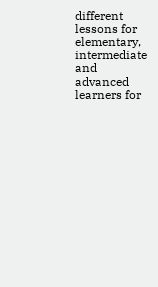different lessons for elementary, intermediate and advanced learners for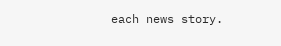each news story.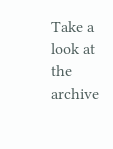Take a look at the archive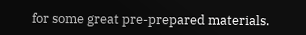for some great pre-prepared materials.